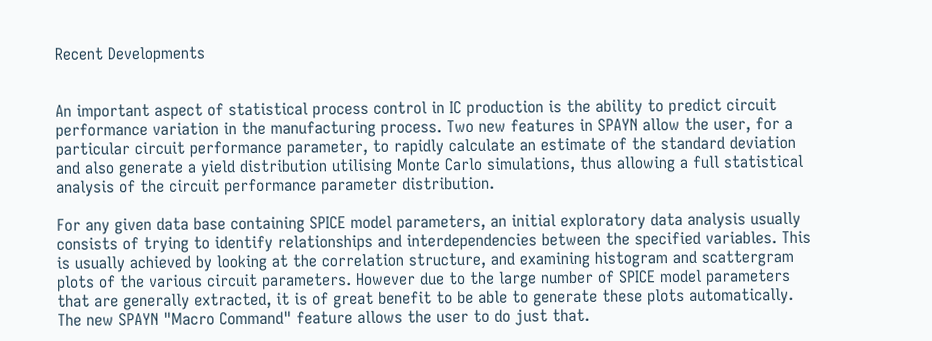Recent Developments


An important aspect of statistical process control in IC production is the ability to predict circuit performance variation in the manufacturing process. Two new features in SPAYN allow the user, for a particular circuit performance parameter, to rapidly calculate an estimate of the standard deviation and also generate a yield distribution utilising Monte Carlo simulations, thus allowing a full statistical analysis of the circuit performance parameter distribution.

For any given data base containing SPICE model parameters, an initial exploratory data analysis usually consists of trying to identify relationships and interdependencies between the specified variables. This is usually achieved by looking at the correlation structure, and examining histogram and scattergram plots of the various circuit parameters. However due to the large number of SPICE model parameters that are generally extracted, it is of great benefit to be able to generate these plots automatically. The new SPAYN "Macro Command" feature allows the user to do just that.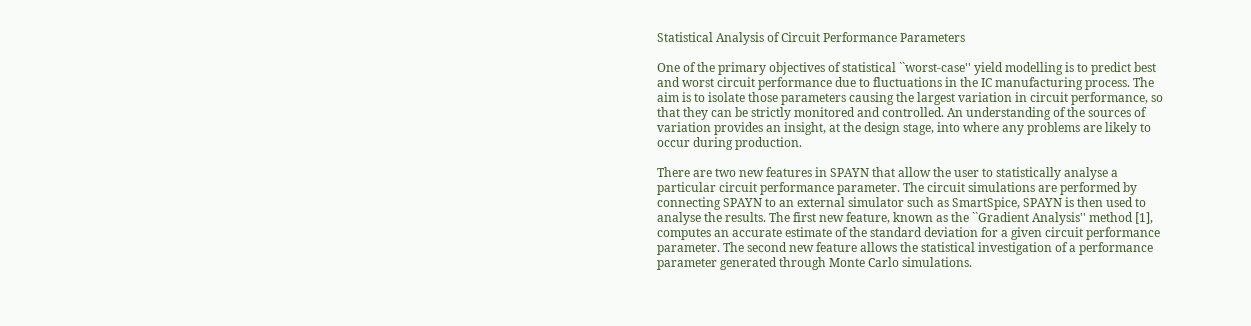Statistical Analysis of Circuit Performance Parameters

One of the primary objectives of statistical ``worst-case'' yield modelling is to predict best and worst circuit performance due to fluctuations in the IC manufacturing process. The aim is to isolate those parameters causing the largest variation in circuit performance, so that they can be strictly monitored and controlled. An understanding of the sources of variation provides an insight, at the design stage, into where any problems are likely to occur during production.

There are two new features in SPAYN that allow the user to statistically analyse a particular circuit performance parameter. The circuit simulations are performed by connecting SPAYN to an external simulator such as SmartSpice, SPAYN is then used to analyse the results. The first new feature, known as the ``Gradient Analysis'' method [1], computes an accurate estimate of the standard deviation for a given circuit performance parameter. The second new feature allows the statistical investigation of a performance parameter generated through Monte Carlo simulations.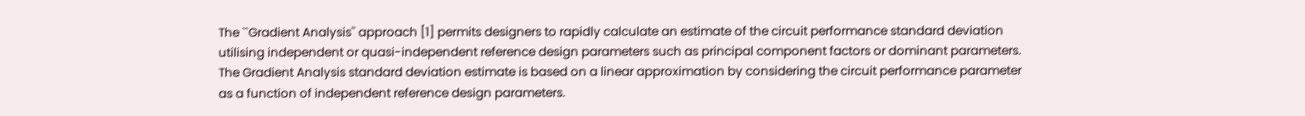The ``Gradient Analysis'' approach [1] permits designers to rapidly calculate an estimate of the circuit performance standard deviation utilising independent or quasi-independent reference design parameters such as principal component factors or dominant parameters. The Gradient Analysis standard deviation estimate is based on a linear approximation by considering the circuit performance parameter as a function of independent reference design parameters.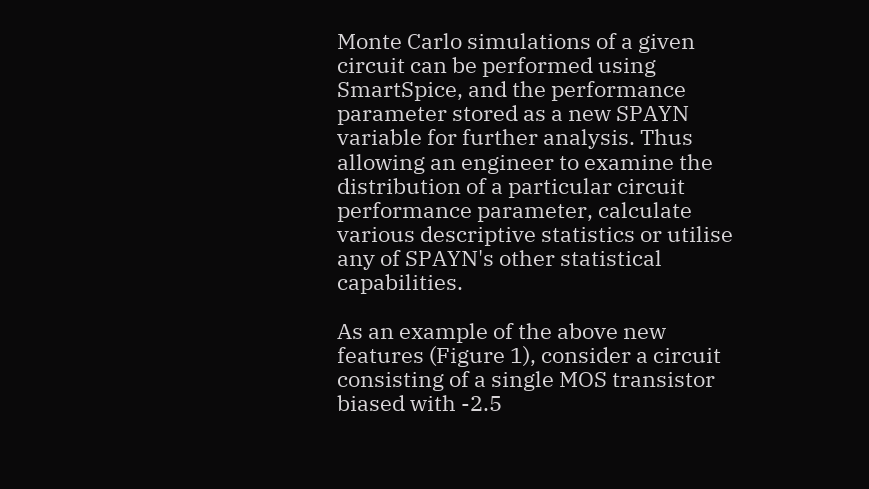Monte Carlo simulations of a given circuit can be performed using SmartSpice, and the performance parameter stored as a new SPAYN variable for further analysis. Thus allowing an engineer to examine the distribution of a particular circuit performance parameter, calculate various descriptive statistics or utilise any of SPAYN's other statistical capabilities.

As an example of the above new features (Figure 1), consider a circuit consisting of a single MOS transistor biased with -2.5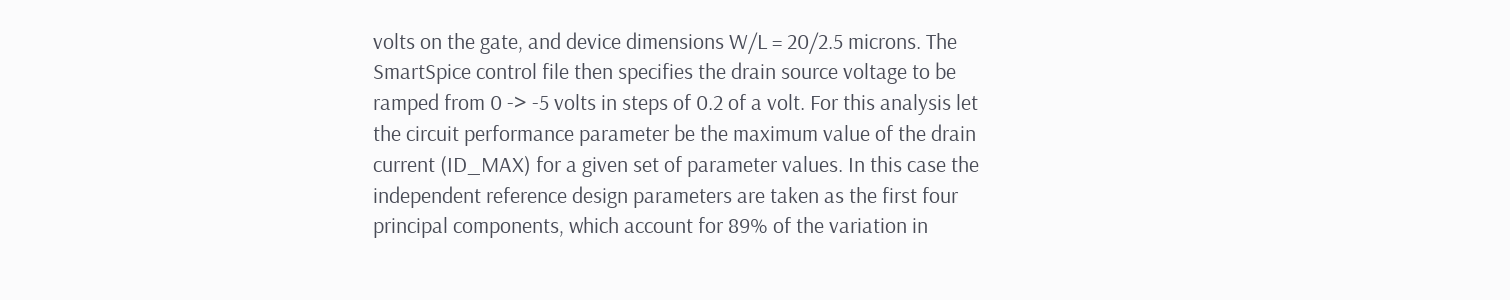volts on the gate, and device dimensions W/L = 20/2.5 microns. The SmartSpice control file then specifies the drain source voltage to be ramped from 0 -> -5 volts in steps of 0.2 of a volt. For this analysis let the circuit performance parameter be the maximum value of the drain current (ID_MAX) for a given set of parameter values. In this case the independent reference design parameters are taken as the first four principal components, which account for 89% of the variation in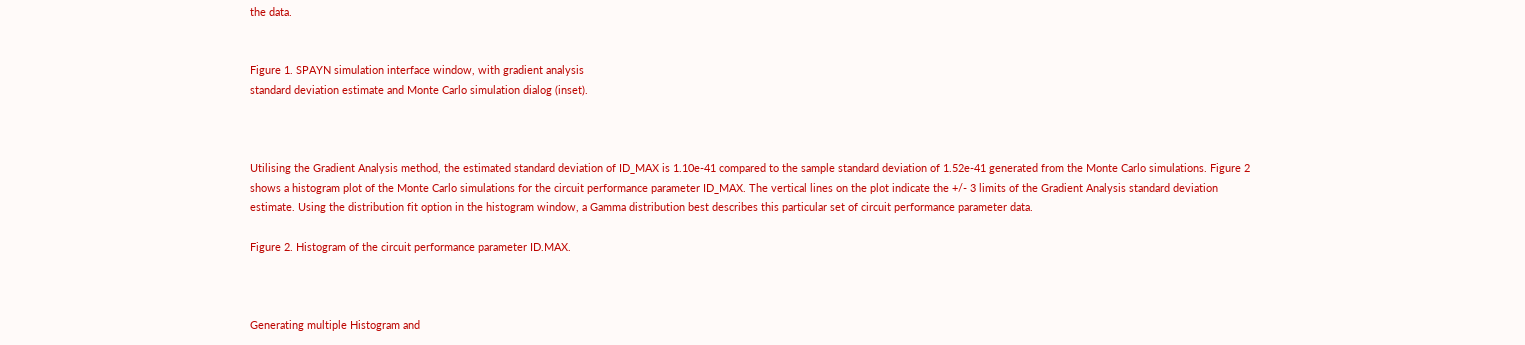the data.


Figure 1. SPAYN simulation interface window, with gradient analysis
standard deviation estimate and Monte Carlo simulation dialog (inset).



Utilising the Gradient Analysis method, the estimated standard deviation of ID_MAX is 1.10e-41 compared to the sample standard deviation of 1.52e-41 generated from the Monte Carlo simulations. Figure 2 shows a histogram plot of the Monte Carlo simulations for the circuit performance parameter ID_MAX. The vertical lines on the plot indicate the +/- 3 limits of the Gradient Analysis standard deviation estimate. Using the distribution fit option in the histogram window, a Gamma distribution best describes this particular set of circuit performance parameter data.

Figure 2. Histogram of the circuit performance parameter ID.MAX.



Generating multiple Histogram and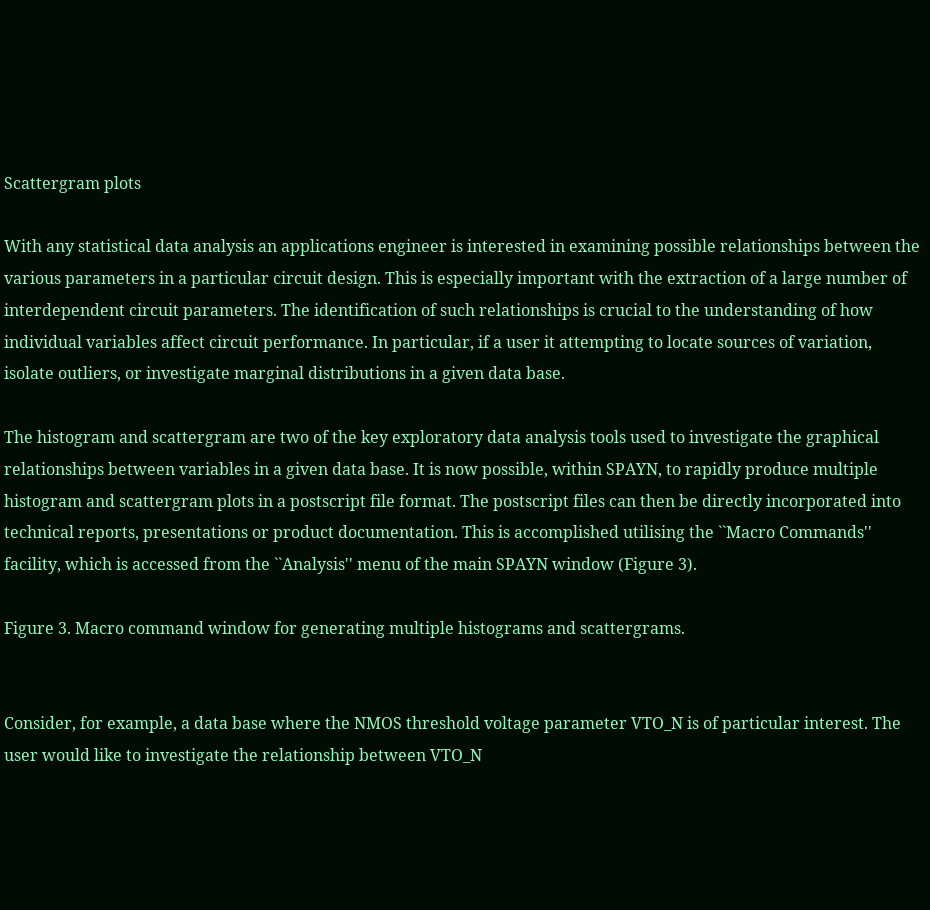Scattergram plots

With any statistical data analysis an applications engineer is interested in examining possible relationships between the various parameters in a particular circuit design. This is especially important with the extraction of a large number of interdependent circuit parameters. The identification of such relationships is crucial to the understanding of how individual variables affect circuit performance. In particular, if a user it attempting to locate sources of variation, isolate outliers, or investigate marginal distributions in a given data base.

The histogram and scattergram are two of the key exploratory data analysis tools used to investigate the graphical relationships between variables in a given data base. It is now possible, within SPAYN, to rapidly produce multiple histogram and scattergram plots in a postscript file format. The postscript files can then be directly incorporated into technical reports, presentations or product documentation. This is accomplished utilising the ``Macro Commands'' facility, which is accessed from the ``Analysis'' menu of the main SPAYN window (Figure 3).

Figure 3. Macro command window for generating multiple histograms and scattergrams.


Consider, for example, a data base where the NMOS threshold voltage parameter VTO_N is of particular interest. The user would like to investigate the relationship between VTO_N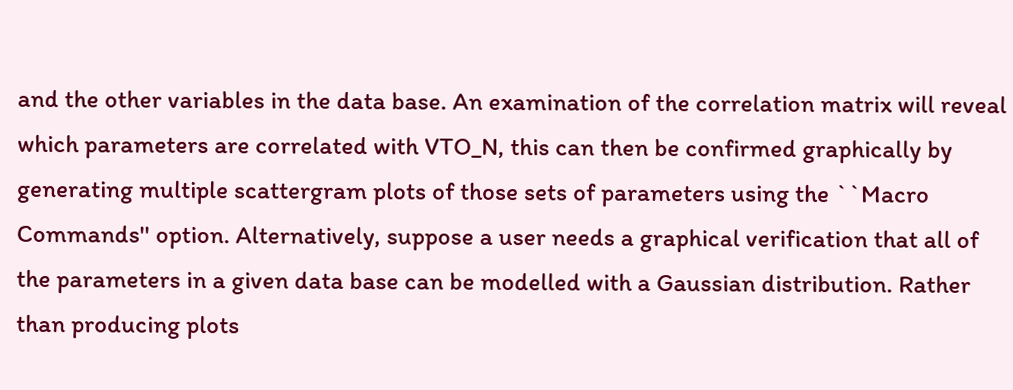and the other variables in the data base. An examination of the correlation matrix will reveal which parameters are correlated with VTO_N, this can then be confirmed graphically by generating multiple scattergram plots of those sets of parameters using the ``Macro Commands'' option. Alternatively, suppose a user needs a graphical verification that all of the parameters in a given data base can be modelled with a Gaussian distribution. Rather than producing plots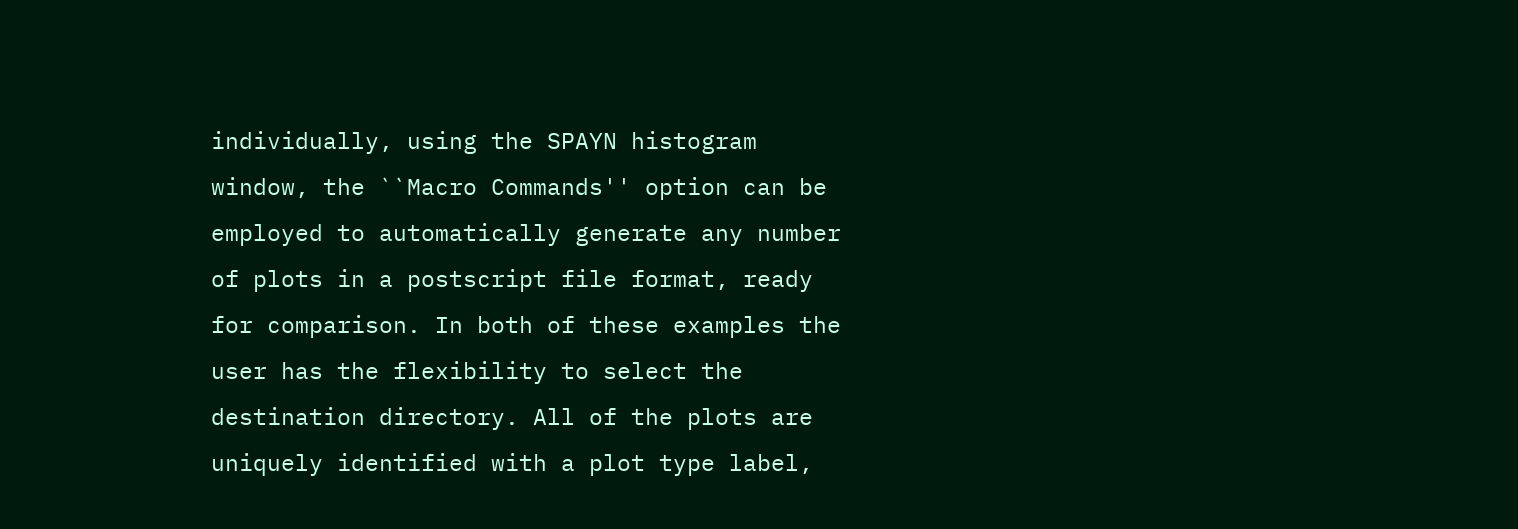individually, using the SPAYN histogram window, the ``Macro Commands'' option can be employed to automatically generate any number of plots in a postscript file format, ready for comparison. In both of these examples the user has the flexibility to select the destination directory. All of the plots are uniquely identified with a plot type label,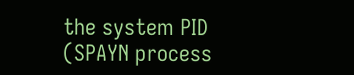the system PID (SPAYN process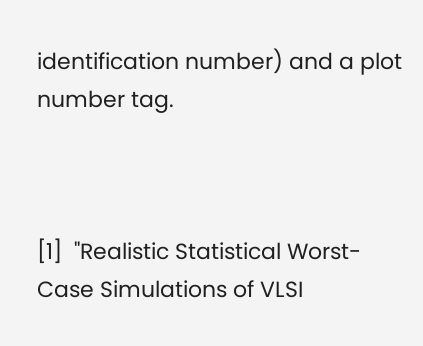identification number) and a plot number tag.



[1]  "Realistic Statistical Worst-Case Simulations of VLSI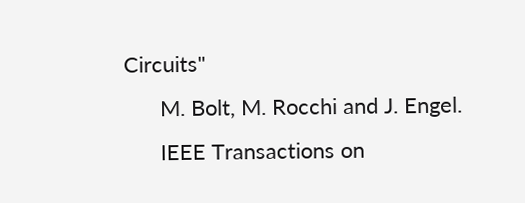Circuits"
      M. Bolt, M. Rocchi and J. Engel.
      IEEE Transactions on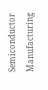Semiconductor Manufacturing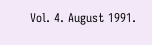Vol. 4. August 1991.